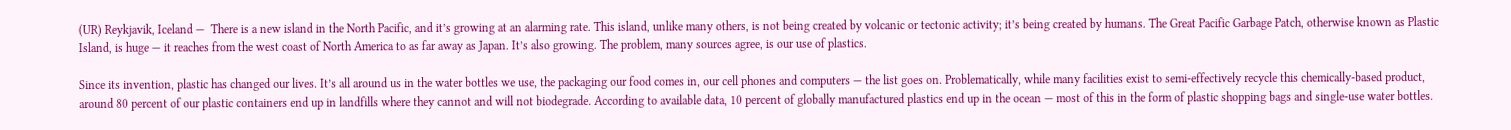(UR) Reykjavik, Iceland —  There is a new island in the North Pacific, and it’s growing at an alarming rate. This island, unlike many others, is not being created by volcanic or tectonic activity; it’s being created by humans. The Great Pacific Garbage Patch, otherwise known as Plastic Island, is huge — it reaches from the west coast of North America to as far away as Japan. It’s also growing. The problem, many sources agree, is our use of plastics.

Since its invention, plastic has changed our lives. It’s all around us in the water bottles we use, the packaging our food comes in, our cell phones and computers — the list goes on. Problematically, while many facilities exist to semi-effectively recycle this chemically-based product, around 80 percent of our plastic containers end up in landfills where they cannot and will not biodegrade. According to available data, 10 percent of globally manufactured plastics end up in the ocean — most of this in the form of plastic shopping bags and single-use water bottles.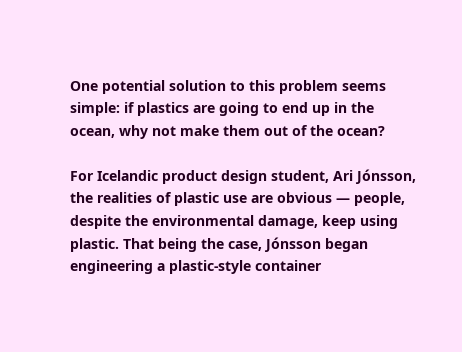One potential solution to this problem seems simple: if plastics are going to end up in the ocean, why not make them out of the ocean?

For Icelandic product design student, Ari Jónsson, the realities of plastic use are obvious — people, despite the environmental damage, keep using plastic. That being the case, Jónsson began engineering a plastic-style container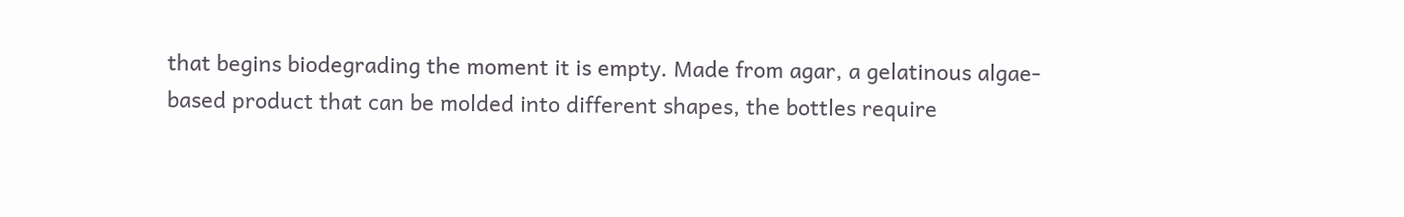that begins biodegrading the moment it is empty. Made from agar, a gelatinous algae-based product that can be molded into different shapes, the bottles require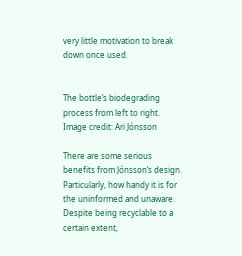very little motivation to break down once used.


The bottle’s biodegrading process from left to right. Image credit: Ari Jónsson

There are some serious benefits from Jónsson’s design. Particularly, how handy it is for the uninformed and unaware. Despite being recyclable to a certain extent,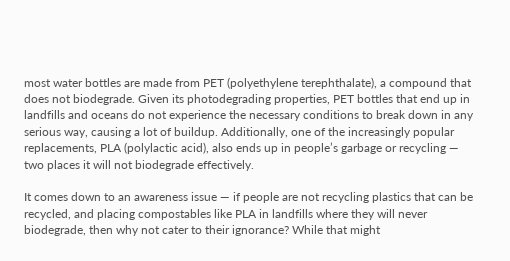most water bottles are made from PET (polyethylene terephthalate), a compound that does not biodegrade. Given its photodegrading properties, PET bottles that end up in landfills and oceans do not experience the necessary conditions to break down in any serious way, causing a lot of buildup. Additionally, one of the increasingly popular replacements, PLA (polylactic acid), also ends up in people’s garbage or recycling — two places it will not biodegrade effectively.

It comes down to an awareness issue — if people are not recycling plastics that can be recycled, and placing compostables like PLA in landfills where they will never biodegrade, then why not cater to their ignorance? While that might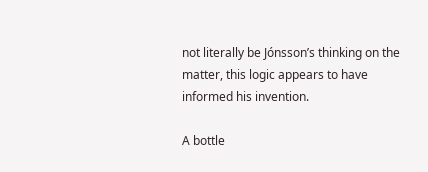not literally be Jónsson’s thinking on the matter, this logic appears to have informed his invention.

A bottle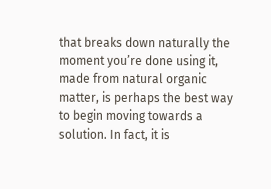that breaks down naturally the moment you’re done using it, made from natural organic matter, is perhaps the best way to begin moving towards a solution. In fact, it is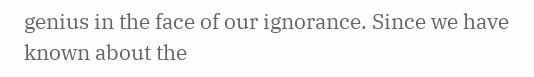genius in the face of our ignorance. Since we have known about the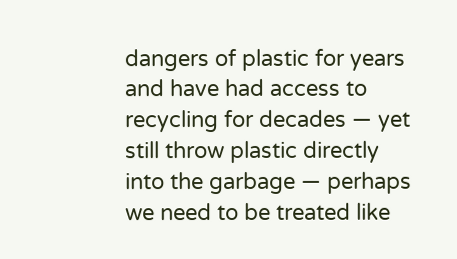dangers of plastic for years and have had access to recycling for decades — yet still throw plastic directly into the garbage — perhaps we need to be treated like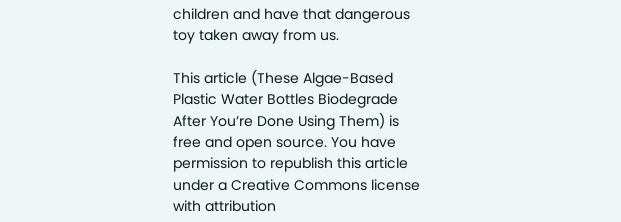children and have that dangerous toy taken away from us.

This article (These Algae-Based Plastic Water Bottles Biodegrade After You’re Done Using Them) is free and open source. You have permission to republish this article under a Creative Commons license with attribution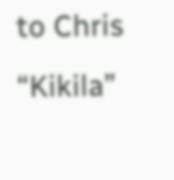to Chris “Kikila”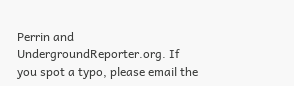Perrin and UndergroundReporter.org. If you spot a typo, please email the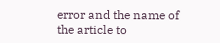error and the name of the article to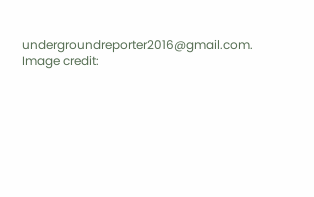undergroundreporter2016@gmail.com. Image credit: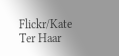Flickr/Kate Ter Haar